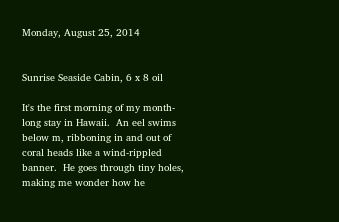Monday, August 25, 2014


Sunrise Seaside Cabin, 6 x 8 oil

It's the first morning of my month-long stay in Hawaii.  An eel swims below m, ribboning in and out of coral heads like a wind-rippled banner.  He goes through tiny holes, making me wonder how he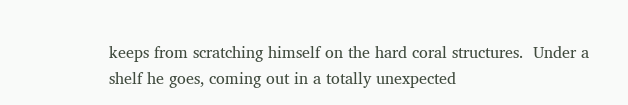keeps from scratching himself on the hard coral structures.  Under a shelf he goes, coming out in a totally unexpected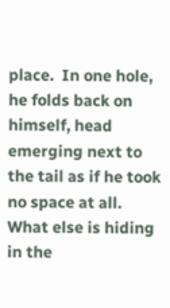place.  In one hole, he folds back on himself, head emerging next to the tail as if he took no space at all.  What else is hiding in the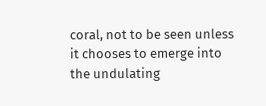coral, not to be seen unless it chooses to emerge into the undulating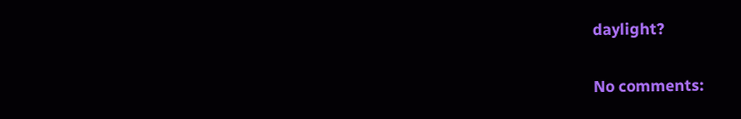daylight?

No comments: